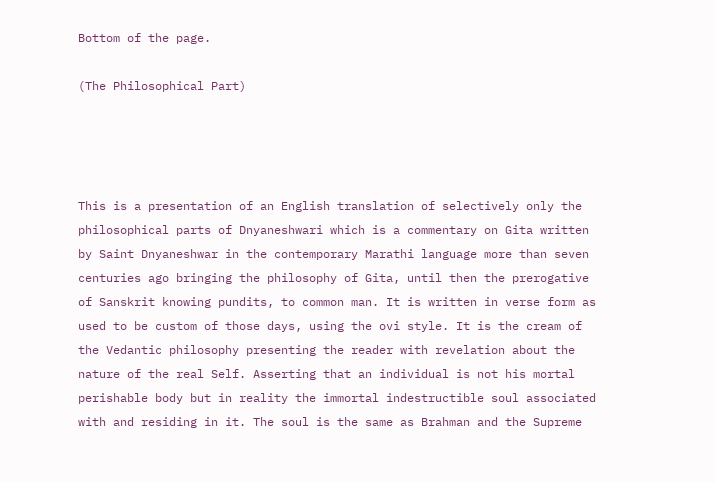Bottom of the page.

(The Philosophical Part)




This is a presentation of an English translation of selectively only the philosophical parts of Dnyaneshwari which is a commentary on Gita written by Saint Dnyaneshwar in the contemporary Marathi language more than seven centuries ago bringing the philosophy of Gita, until then the prerogative of Sanskrit knowing pundits, to common man. It is written in verse form as used to be custom of those days, using the ovi style. It is the cream of the Vedantic philosophy presenting the reader with revelation about the nature of the real Self. Asserting that an individual is not his mortal perishable body but in reality the immortal indestructible soul associated with and residing in it. The soul is the same as Brahman and the Supreme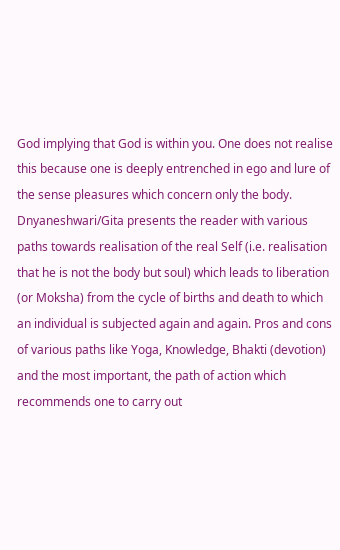God implying that God is within you. One does not realise this because one is deeply entrenched in ego and lure of the sense pleasures which concern only the body. Dnyaneshwari/Gita presents the reader with various paths towards realisation of the real Self (i.e. realisation that he is not the body but soul) which leads to liberation (or Moksha) from the cycle of births and death to which an individual is subjected again and again. Pros and cons of various paths like Yoga, Knowledge, Bhakti (devotion) and the most important, the path of action which recommends one to carry out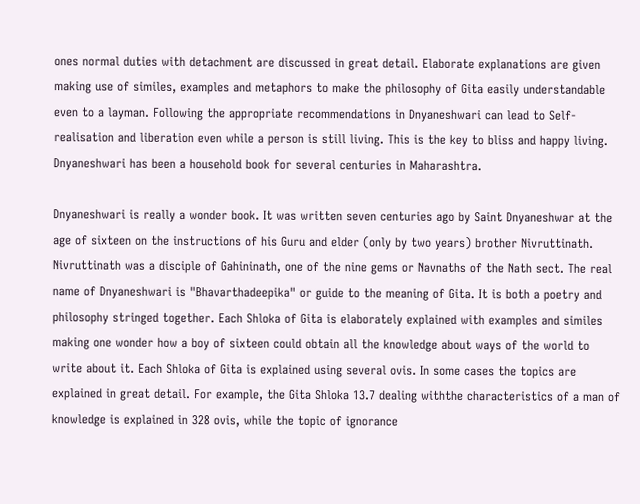ones normal duties with detachment are discussed in great detail. Elaborate explanations are given making use of similes, examples and metaphors to make the philosophy of Gita easily understandable even to a layman. Following the appropriate recommendations in Dnyaneshwari can lead to Self-realisation and liberation even while a person is still living. This is the key to bliss and happy living. Dnyaneshwari has been a household book for several centuries in Maharashtra.

Dnyaneshwari is really a wonder book. It was written seven centuries ago by Saint Dnyaneshwar at the age of sixteen on the instructions of his Guru and elder (only by two years) brother Nivruttinath. Nivruttinath was a disciple of Gahininath, one of the nine gems or Navnaths of the Nath sect. The real name of Dnyaneshwari is "Bhavarthadeepika" or guide to the meaning of Gita. It is both a poetry and philosophy stringed together. Each Shloka of Gita is elaborately explained with examples and similes making one wonder how a boy of sixteen could obtain all the knowledge about ways of the world to write about it. Each Shloka of Gita is explained using several ovis. In some cases the topics are explained in great detail. For example, the Gita Shloka 13.7 dealing withthe characteristics of a man of knowledge is explained in 328 ovis, while the topic of ignorance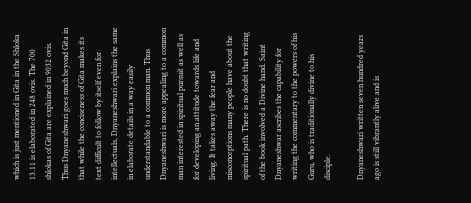which is just mentioned in Gita in the Shloka 13.11 is elaborated in 248 ovis. The 700 shlokas of Gita are explained in 9032 ovis. Thus Dnyaneshwari goes much beyond Gita in that while the conciseness of Gita makes its text difficult to follow by itself even for intellectuals, Dnyaneshwari explains the same in elaborate details in a way easily understandable to a common man. Thus Dnyaneshwari is more appealing to a common man interested in spiritual pursuit as well as for developing an attitude towards life and living. It takes away the fear and misconceptions many people have about the spiritual path. There is no doubt that writing of the book involved a Divine hand. Saint Dnyaneshwar ascribes the capability for writing the commentary to the powers of his Guru, who is traditionally divine to his disciple.

Dnyaneshwari written seven hundred years ago is still vibrantly alive and is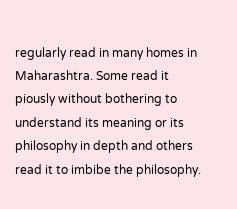regularly read in many homes in Maharashtra. Some read it piously without bothering to understand its meaning or its philosophy in depth and others read it to imbibe the philosophy.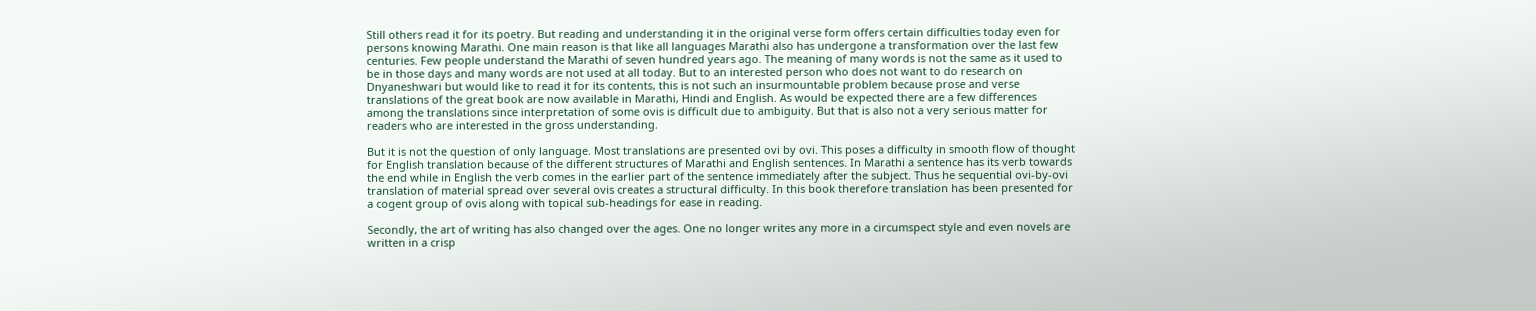Still others read it for its poetry. But reading and understanding it in the original verse form offers certain difficulties today even for persons knowing Marathi. One main reason is that like all languages Marathi also has undergone a transformation over the last few centuries. Few people understand the Marathi of seven hundred years ago. The meaning of many words is not the same as it used to be in those days and many words are not used at all today. But to an interested person who does not want to do research on Dnyaneshwari but would like to read it for its contents, this is not such an insurmountable problem because prose and verse translations of the great book are now available in Marathi, Hindi and English. As would be expected there are a few differences among the translations since interpretation of some ovis is difficult due to ambiguity. But that is also not a very serious matter for readers who are interested in the gross understanding.

But it is not the question of only language. Most translations are presented ovi by ovi. This poses a difficulty in smooth flow of thought for English translation because of the different structures of Marathi and English sentences. In Marathi a sentence has its verb towards the end while in English the verb comes in the earlier part of the sentence immediately after the subject. Thus he sequential ovi-by-ovi translation of material spread over several ovis creates a structural difficulty. In this book therefore translation has been presented for a cogent group of ovis along with topical sub-headings for ease in reading.

Secondly, the art of writing has also changed over the ages. One no longer writes any more in a circumspect style and even novels are written in a crisp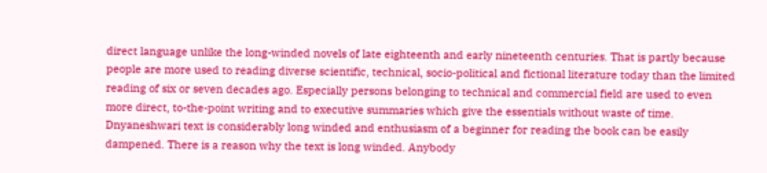direct language unlike the long-winded novels of late eighteenth and early nineteenth centuries. That is partly because people are more used to reading diverse scientific, technical, socio-political and fictional literature today than the limited reading of six or seven decades ago. Especially persons belonging to technical and commercial field are used to even more direct, to-the-point writing and to executive summaries which give the essentials without waste of time. Dnyaneshwari text is considerably long winded and enthusiasm of a beginner for reading the book can be easily dampened. There is a reason why the text is long winded. Anybody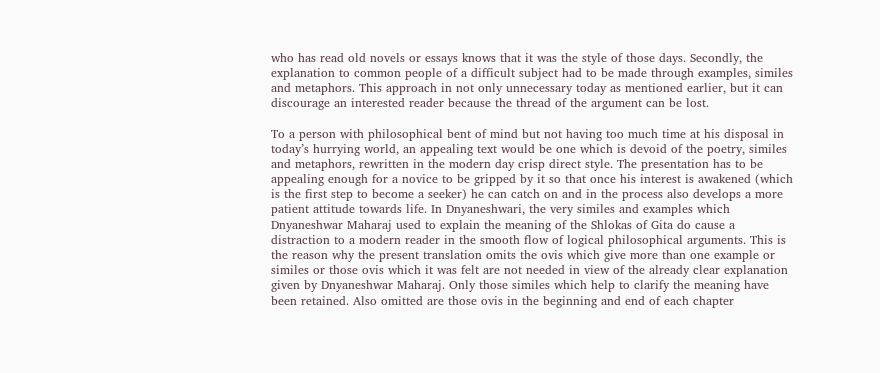who has read old novels or essays knows that it was the style of those days. Secondly, the explanation to common people of a difficult subject had to be made through examples, similes and metaphors. This approach in not only unnecessary today as mentioned earlier, but it can discourage an interested reader because the thread of the argument can be lost.

To a person with philosophical bent of mind but not having too much time at his disposal in today’s hurrying world, an appealing text would be one which is devoid of the poetry, similes and metaphors, rewritten in the modern day crisp direct style. The presentation has to be appealing enough for a novice to be gripped by it so that once his interest is awakened (which is the first step to become a seeker) he can catch on and in the process also develops a more patient attitude towards life. In Dnyaneshwari, the very similes and examples which Dnyaneshwar Maharaj used to explain the meaning of the Shlokas of Gita do cause a distraction to a modern reader in the smooth flow of logical philosophical arguments. This is the reason why the present translation omits the ovis which give more than one example or similes or those ovis which it was felt are not needed in view of the already clear explanation given by Dnyaneshwar Maharaj. Only those similes which help to clarify the meaning have been retained. Also omitted are those ovis in the beginning and end of each chapter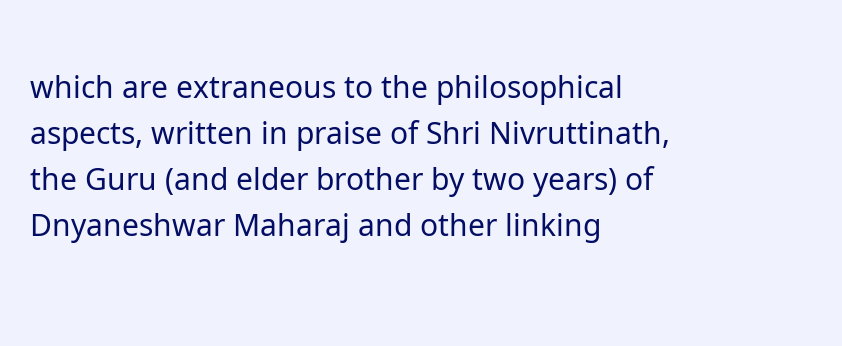which are extraneous to the philosophical aspects, written in praise of Shri Nivruttinath, the Guru (and elder brother by two years) of Dnyaneshwar Maharaj and other linking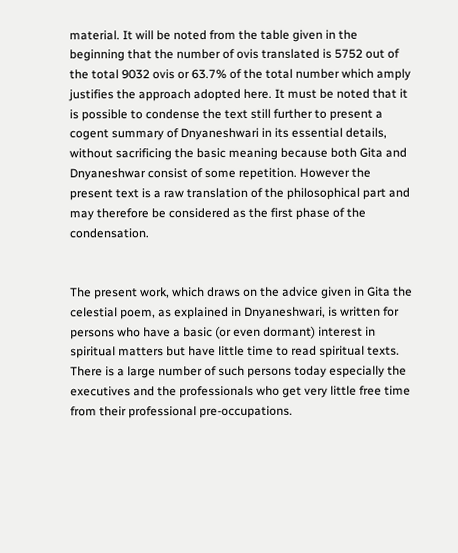material. It will be noted from the table given in the beginning that the number of ovis translated is 5752 out of the total 9032 ovis or 63.7% of the total number which amply justifies the approach adopted here. It must be noted that it is possible to condense the text still further to present a cogent summary of Dnyaneshwari in its essential details, without sacrificing the basic meaning because both Gita and Dnyaneshwar consist of some repetition. However the present text is a raw translation of the philosophical part and may therefore be considered as the first phase of the condensation.


The present work, which draws on the advice given in Gita the celestial poem, as explained in Dnyaneshwari, is written for persons who have a basic (or even dormant) interest in spiritual matters but have little time to read spiritual texts. There is a large number of such persons today especially the executives and the professionals who get very little free time from their professional pre-occupations.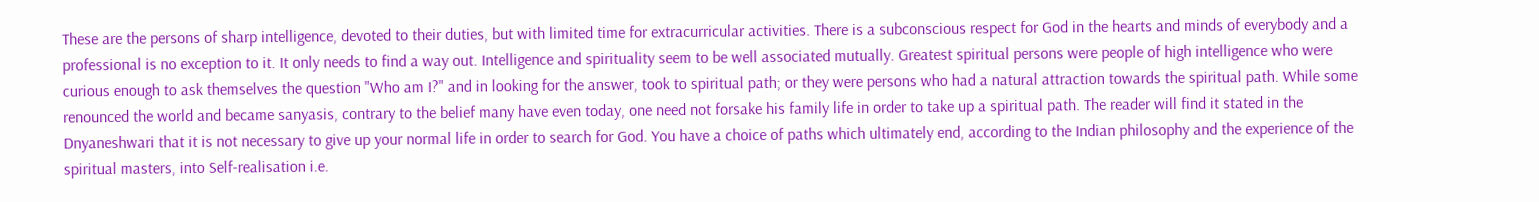These are the persons of sharp intelligence, devoted to their duties, but with limited time for extracurricular activities. There is a subconscious respect for God in the hearts and minds of everybody and a professional is no exception to it. It only needs to find a way out. Intelligence and spirituality seem to be well associated mutually. Greatest spiritual persons were people of high intelligence who were curious enough to ask themselves the question "Who am I?" and in looking for the answer, took to spiritual path; or they were persons who had a natural attraction towards the spiritual path. While some renounced the world and became sanyasis, contrary to the belief many have even today, one need not forsake his family life in order to take up a spiritual path. The reader will find it stated in the Dnyaneshwari that it is not necessary to give up your normal life in order to search for God. You have a choice of paths which ultimately end, according to the Indian philosophy and the experience of the spiritual masters, into Self-realisation i.e.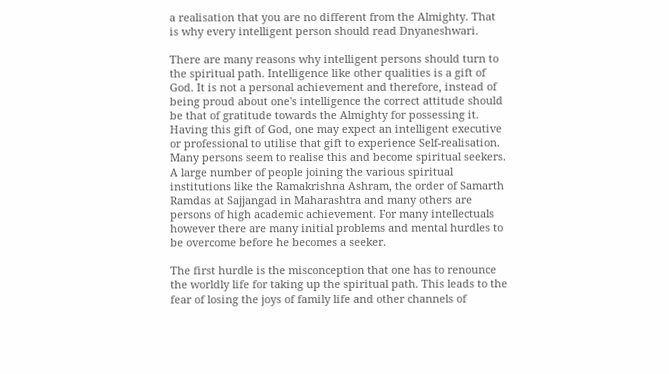a realisation that you are no different from the Almighty. That is why every intelligent person should read Dnyaneshwari.

There are many reasons why intelligent persons should turn to the spiritual path. Intelligence like other qualities is a gift of God. It is not a personal achievement and therefore, instead of being proud about one's intelligence the correct attitude should be that of gratitude towards the Almighty for possessing it. Having this gift of God, one may expect an intelligent executive or professional to utilise that gift to experience Self-realisation. Many persons seem to realise this and become spiritual seekers. A large number of people joining the various spiritual institutions like the Ramakrishna Ashram, the order of Samarth Ramdas at Sajjangad in Maharashtra and many others are persons of high academic achievement. For many intellectuals however there are many initial problems and mental hurdles to be overcome before he becomes a seeker.

The first hurdle is the misconception that one has to renounce the worldly life for taking up the spiritual path. This leads to the fear of losing the joys of family life and other channels of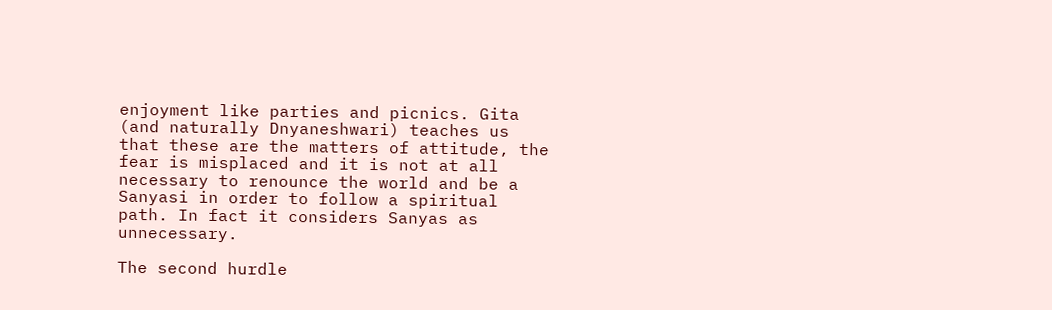enjoyment like parties and picnics. Gita (and naturally Dnyaneshwari) teaches us that these are the matters of attitude, the fear is misplaced and it is not at all necessary to renounce the world and be a Sanyasi in order to follow a spiritual path. In fact it considers Sanyas as unnecessary.

The second hurdle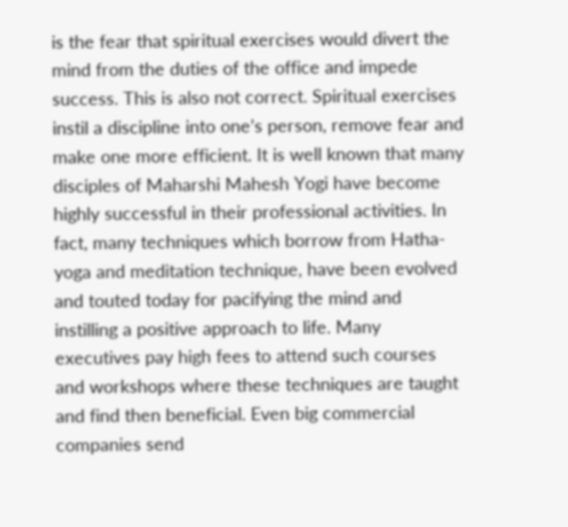is the fear that spiritual exercises would divert the mind from the duties of the office and impede success. This is also not correct. Spiritual exercises instil a discipline into one’s person, remove fear and make one more efficient. It is well known that many disciples of Maharshi Mahesh Yogi have become highly successful in their professional activities. In fact, many techniques which borrow from Hatha-yoga and meditation technique, have been evolved and touted today for pacifying the mind and instilling a positive approach to life. Many executives pay high fees to attend such courses and workshops where these techniques are taught and find then beneficial. Even big commercial companies send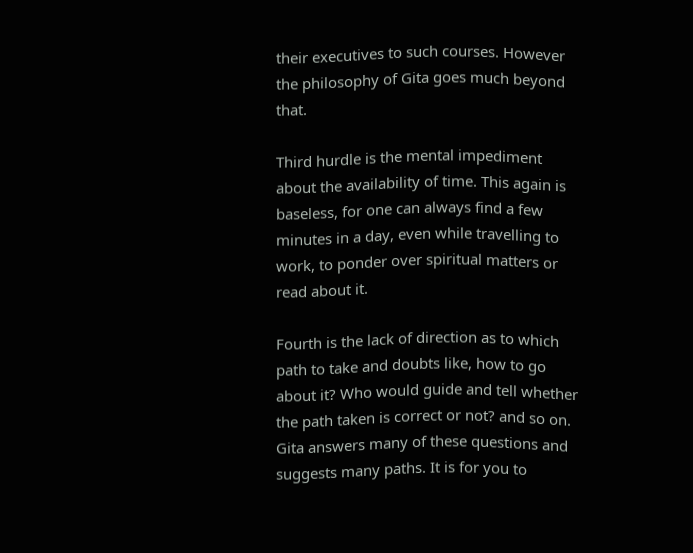their executives to such courses. However the philosophy of Gita goes much beyond that.

Third hurdle is the mental impediment about the availability of time. This again is baseless, for one can always find a few minutes in a day, even while travelling to work, to ponder over spiritual matters or read about it.

Fourth is the lack of direction as to which path to take and doubts like, how to go about it? Who would guide and tell whether the path taken is correct or not? and so on. Gita answers many of these questions and suggests many paths. It is for you to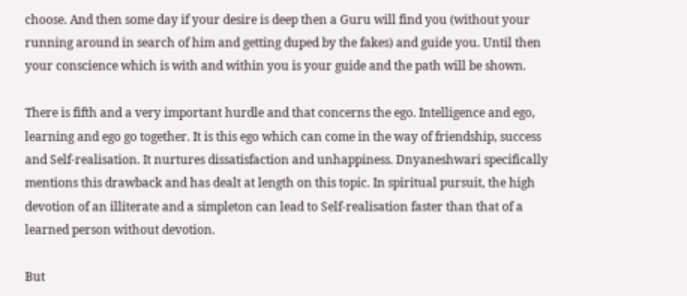choose. And then some day if your desire is deep then a Guru will find you (without your running around in search of him and getting duped by the fakes) and guide you. Until then your conscience which is with and within you is your guide and the path will be shown.

There is fifth and a very important hurdle and that concerns the ego. Intelligence and ego, learning and ego go together. It is this ego which can come in the way of friendship, success and Self-realisation. It nurtures dissatisfaction and unhappiness. Dnyaneshwari specifically mentions this drawback and has dealt at length on this topic. In spiritual pursuit, the high devotion of an illiterate and a simpleton can lead to Self-realisation faster than that of a learned person without devotion.

But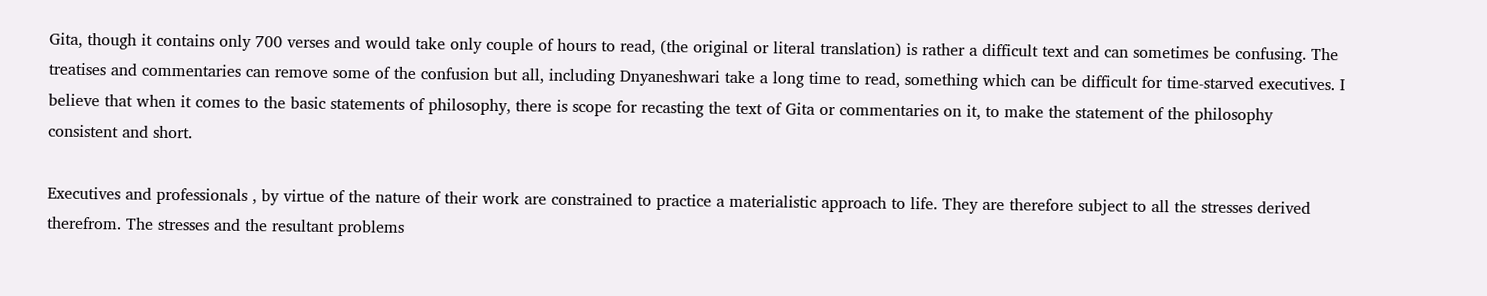Gita, though it contains only 700 verses and would take only couple of hours to read, (the original or literal translation) is rather a difficult text and can sometimes be confusing. The treatises and commentaries can remove some of the confusion but all, including Dnyaneshwari take a long time to read, something which can be difficult for time-starved executives. I believe that when it comes to the basic statements of philosophy, there is scope for recasting the text of Gita or commentaries on it, to make the statement of the philosophy consistent and short.

Executives and professionals , by virtue of the nature of their work are constrained to practice a materialistic approach to life. They are therefore subject to all the stresses derived therefrom. The stresses and the resultant problems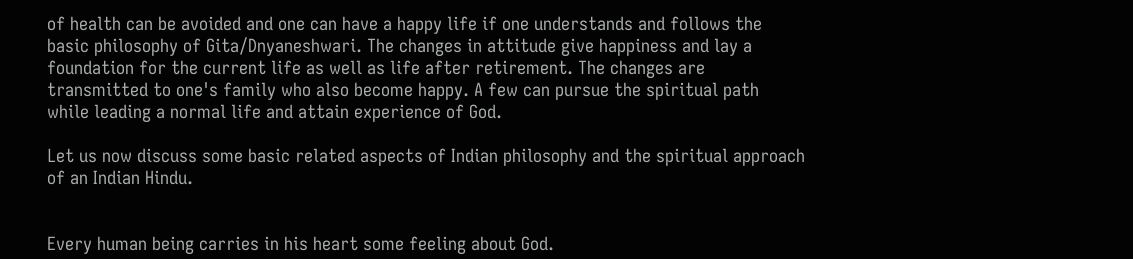of health can be avoided and one can have a happy life if one understands and follows the basic philosophy of Gita/Dnyaneshwari. The changes in attitude give happiness and lay a foundation for the current life as well as life after retirement. The changes are transmitted to one's family who also become happy. A few can pursue the spiritual path while leading a normal life and attain experience of God.

Let us now discuss some basic related aspects of Indian philosophy and the spiritual approach of an Indian Hindu.


Every human being carries in his heart some feeling about God.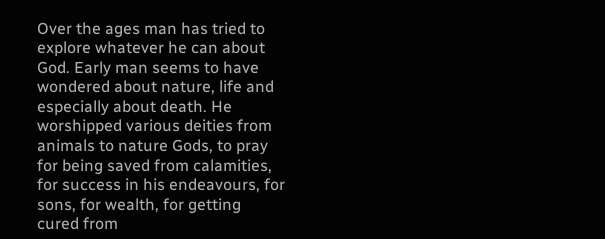Over the ages man has tried to explore whatever he can about God. Early man seems to have wondered about nature, life and especially about death. He worshipped various deities from animals to nature Gods, to pray for being saved from calamities, for success in his endeavours, for sons, for wealth, for getting cured from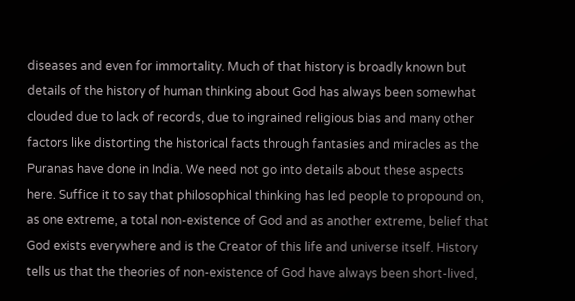diseases and even for immortality. Much of that history is broadly known but details of the history of human thinking about God has always been somewhat clouded due to lack of records, due to ingrained religious bias and many other factors like distorting the historical facts through fantasies and miracles as the Puranas have done in India. We need not go into details about these aspects here. Suffice it to say that philosophical thinking has led people to propound on, as one extreme, a total non-existence of God and as another extreme, belief that God exists everywhere and is the Creator of this life and universe itself. History tells us that the theories of non-existence of God have always been short-lived,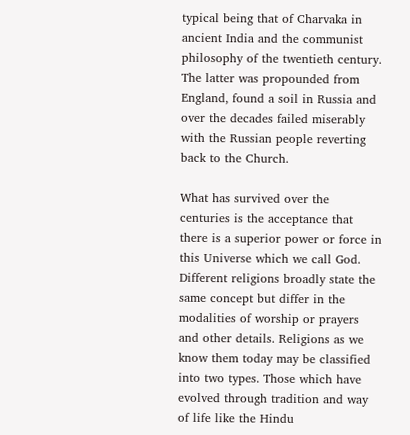typical being that of Charvaka in ancient India and the communist philosophy of the twentieth century. The latter was propounded from England, found a soil in Russia and over the decades failed miserably with the Russian people reverting back to the Church.

What has survived over the centuries is the acceptance that there is a superior power or force in this Universe which we call God. Different religions broadly state the same concept but differ in the modalities of worship or prayers and other details. Religions as we know them today may be classified into two types. Those which have evolved through tradition and way of life like the Hindu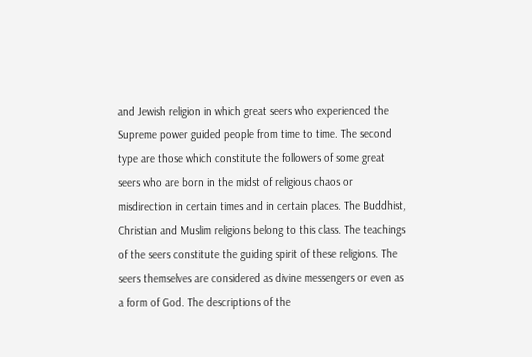and Jewish religion in which great seers who experienced the Supreme power guided people from time to time. The second type are those which constitute the followers of some great seers who are born in the midst of religious chaos or misdirection in certain times and in certain places. The Buddhist, Christian and Muslim religions belong to this class. The teachings of the seers constitute the guiding spirit of these religions. The seers themselves are considered as divine messengers or even as a form of God. The descriptions of the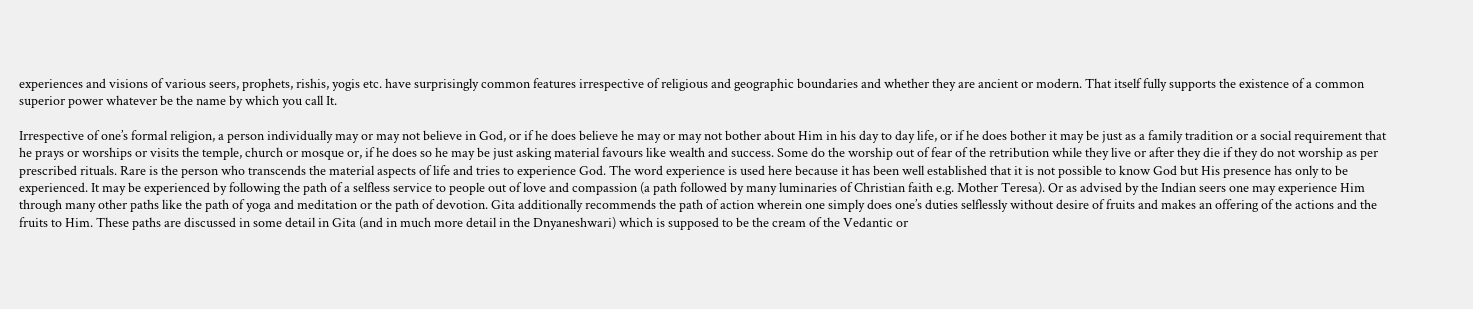experiences and visions of various seers, prophets, rishis, yogis etc. have surprisingly common features irrespective of religious and geographic boundaries and whether they are ancient or modern. That itself fully supports the existence of a common superior power whatever be the name by which you call It.

Irrespective of one’s formal religion, a person individually may or may not believe in God, or if he does believe he may or may not bother about Him in his day to day life, or if he does bother it may be just as a family tradition or a social requirement that he prays or worships or visits the temple, church or mosque or, if he does so he may be just asking material favours like wealth and success. Some do the worship out of fear of the retribution while they live or after they die if they do not worship as per prescribed rituals. Rare is the person who transcends the material aspects of life and tries to experience God. The word experience is used here because it has been well established that it is not possible to know God but His presence has only to be experienced. It may be experienced by following the path of a selfless service to people out of love and compassion (a path followed by many luminaries of Christian faith e.g. Mother Teresa). Or as advised by the Indian seers one may experience Him through many other paths like the path of yoga and meditation or the path of devotion. Gita additionally recommends the path of action wherein one simply does one’s duties selflessly without desire of fruits and makes an offering of the actions and the fruits to Him. These paths are discussed in some detail in Gita (and in much more detail in the Dnyaneshwari) which is supposed to be the cream of the Vedantic or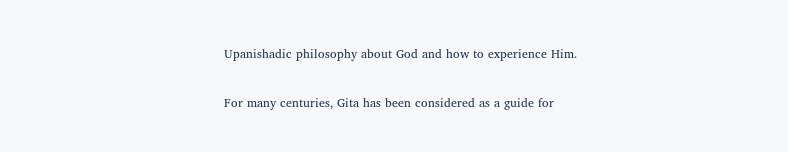Upanishadic philosophy about God and how to experience Him.

For many centuries, Gita has been considered as a guide for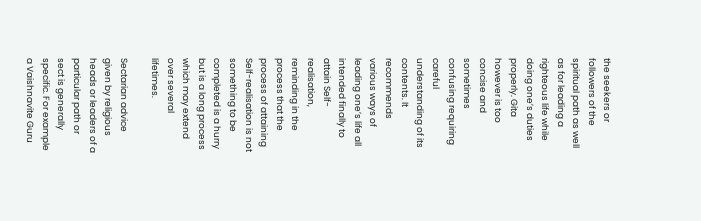the seekers or followers of the spiritual path as well as for leading a righteous life while doing one’s duties properly. Gita however is too concise and sometimes confusing requiring careful understanding of its contents. It recommends various ways of leading one’s life all intended finally to attain Self-realisation, reminding in the process that the process of attaining Self-realisation is not something to be completed is a hurry but is a long process which may extend over several lifetimes.

Sectarian advice given by religious heads or leaders of a particular path or sect is generally specific. For example a Vaishnavite Guru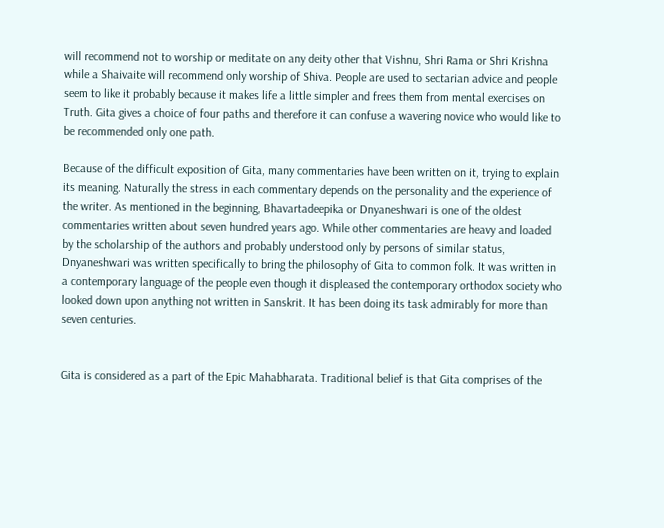will recommend not to worship or meditate on any deity other that Vishnu, Shri Rama or Shri Krishna while a Shaivaite will recommend only worship of Shiva. People are used to sectarian advice and people seem to like it probably because it makes life a little simpler and frees them from mental exercises on Truth. Gita gives a choice of four paths and therefore it can confuse a wavering novice who would like to be recommended only one path.

Because of the difficult exposition of Gita, many commentaries have been written on it, trying to explain its meaning. Naturally the stress in each commentary depends on the personality and the experience of the writer. As mentioned in the beginning, Bhavartadeepika or Dnyaneshwari is one of the oldest commentaries written about seven hundred years ago. While other commentaries are heavy and loaded by the scholarship of the authors and probably understood only by persons of similar status, Dnyaneshwari was written specifically to bring the philosophy of Gita to common folk. It was written in a contemporary language of the people even though it displeased the contemporary orthodox society who looked down upon anything not written in Sanskrit. It has been doing its task admirably for more than seven centuries.


Gita is considered as a part of the Epic Mahabharata. Traditional belief is that Gita comprises of the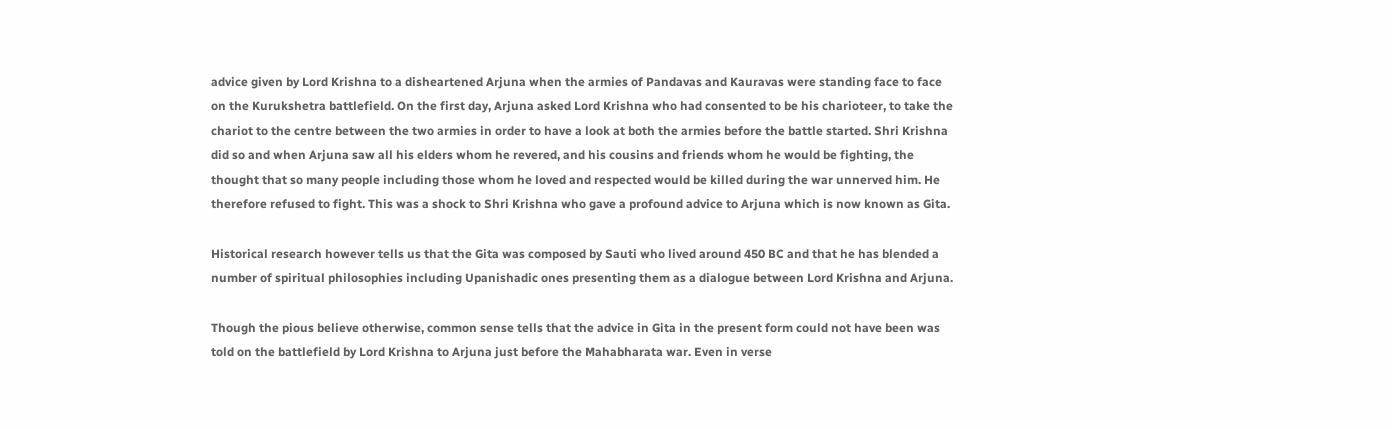advice given by Lord Krishna to a disheartened Arjuna when the armies of Pandavas and Kauravas were standing face to face on the Kurukshetra battlefield. On the first day, Arjuna asked Lord Krishna who had consented to be his charioteer, to take the chariot to the centre between the two armies in order to have a look at both the armies before the battle started. Shri Krishna did so and when Arjuna saw all his elders whom he revered, and his cousins and friends whom he would be fighting, the thought that so many people including those whom he loved and respected would be killed during the war unnerved him. He therefore refused to fight. This was a shock to Shri Krishna who gave a profound advice to Arjuna which is now known as Gita.

Historical research however tells us that the Gita was composed by Sauti who lived around 450 BC and that he has blended a number of spiritual philosophies including Upanishadic ones presenting them as a dialogue between Lord Krishna and Arjuna.

Though the pious believe otherwise, common sense tells that the advice in Gita in the present form could not have been was told on the battlefield by Lord Krishna to Arjuna just before the Mahabharata war. Even in verse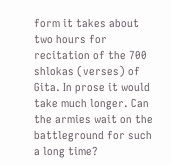form it takes about two hours for recitation of the 700 shlokas (verses) of Gita. In prose it would take much longer. Can the armies wait on the battleground for such a long time?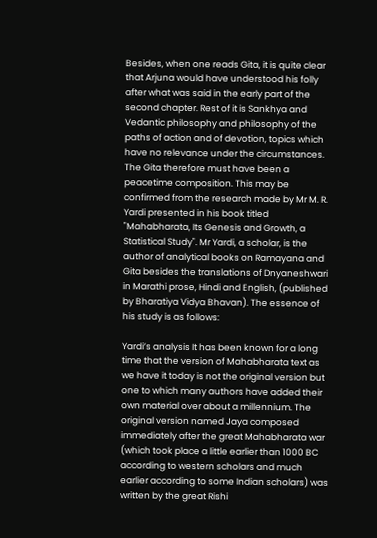Besides, when one reads Gita, it is quite clear that Arjuna would have understood his folly after what was said in the early part of the second chapter. Rest of it is Sankhya and Vedantic philosophy and philosophy of the paths of action and of devotion, topics which have no relevance under the circumstances. The Gita therefore must have been a peacetime composition. This may be confirmed from the research made by Mr M. R. Yardi presented in his book titled "Mahabharata, Its Genesis and Growth, a Statistical Study". Mr Yardi, a scholar, is the author of analytical books on Ramayana and Gita besides the translations of Dnyaneshwari in Marathi prose, Hindi and English, (published by Bharatiya Vidya Bhavan). The essence of his study is as follows:

Yardi’s analysis It has been known for a long time that the version of Mahabharata text as we have it today is not the original version but one to which many authors have added their own material over about a millennium. The original version named Jaya composed immediately after the great Mahabharata war (which took place a little earlier than 1000 BC according to western scholars and much earlier according to some Indian scholars) was written by the great Rishi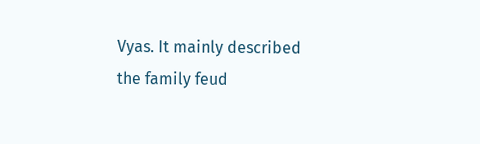Vyas. It mainly described the family feud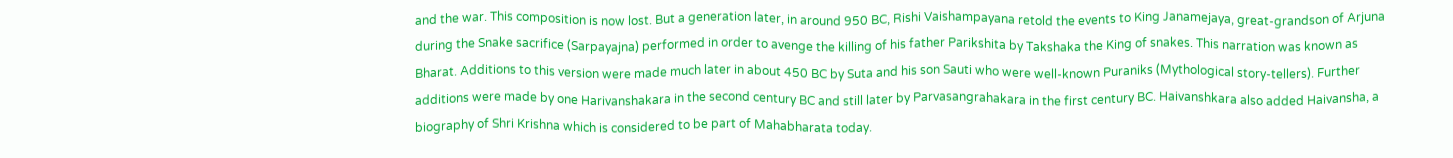and the war. This composition is now lost. But a generation later, in around 950 BC, Rishi Vaishampayana retold the events to King Janamejaya, great-grandson of Arjuna during the Snake sacrifice (Sarpayajna) performed in order to avenge the killing of his father Parikshita by Takshaka the King of snakes. This narration was known as Bharat. Additions to this version were made much later in about 450 BC by Suta and his son Sauti who were well-known Puraniks (Mythological story-tellers). Further additions were made by one Harivanshakara in the second century BC and still later by Parvasangrahakara in the first century BC. Haivanshkara also added Haivansha, a biography of Shri Krishna which is considered to be part of Mahabharata today.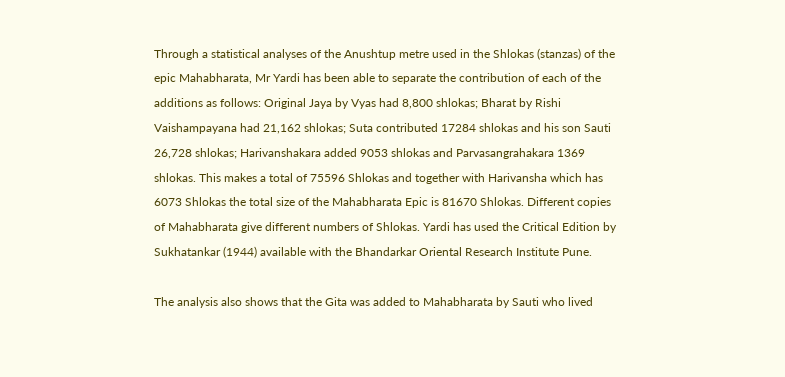Through a statistical analyses of the Anushtup metre used in the Shlokas (stanzas) of the epic Mahabharata, Mr Yardi has been able to separate the contribution of each of the additions as follows: Original Jaya by Vyas had 8,800 shlokas; Bharat by Rishi Vaishampayana had 21,162 shlokas; Suta contributed 17284 shlokas and his son Sauti 26,728 shlokas; Harivanshakara added 9053 shlokas and Parvasangrahakara 1369 shlokas. This makes a total of 75596 Shlokas and together with Harivansha which has 6073 Shlokas the total size of the Mahabharata Epic is 81670 Shlokas. Different copies of Mahabharata give different numbers of Shlokas. Yardi has used the Critical Edition by Sukhatankar (1944) available with the Bhandarkar Oriental Research Institute Pune.

The analysis also shows that the Gita was added to Mahabharata by Sauti who lived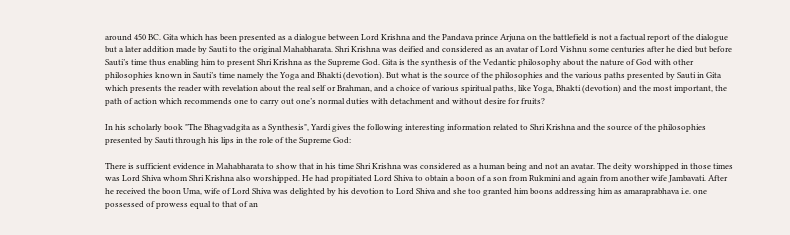around 450 BC. Gita which has been presented as a dialogue between Lord Krishna and the Pandava prince Arjuna on the battlefield is not a factual report of the dialogue but a later addition made by Sauti to the original Mahabharata. Shri Krishna was deified and considered as an avatar of Lord Vishnu some centuries after he died but before Sauti’s time thus enabling him to present Shri Krishna as the Supreme God. Gita is the synthesis of the Vedantic philosophy about the nature of God with other philosophies known in Sauti’s time namely the Yoga and Bhakti (devotion). But what is the source of the philosophies and the various paths presented by Sauti in Gita which presents the reader with revelation about the real self or Brahman, and a choice of various spiritual paths, like Yoga, Bhakti (devotion) and the most important, the path of action which recommends one to carry out one’s normal duties with detachment and without desire for fruits?

In his scholarly book "The Bhagvadgita as a Synthesis", Yardi gives the following interesting information related to Shri Krishna and the source of the philosophies presented by Sauti through his lips in the role of the Supreme God:

There is sufficient evidence in Mahabharata to show that in his time Shri Krishna was considered as a human being and not an avatar. The deity worshipped in those times was Lord Shiva whom Shri Krishna also worshipped. He had propitiated Lord Shiva to obtain a boon of a son from Rukmini and again from another wife Jambavati. After he received the boon Uma, wife of Lord Shiva was delighted by his devotion to Lord Shiva and she too granted him boons addressing him as amaraprabhava i.e. one possessed of prowess equal to that of an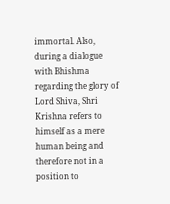immortal. Also, during a dialogue with Bhishma regarding the glory of Lord Shiva, Shri Krishna refers to himself as a mere human being and therefore not in a position to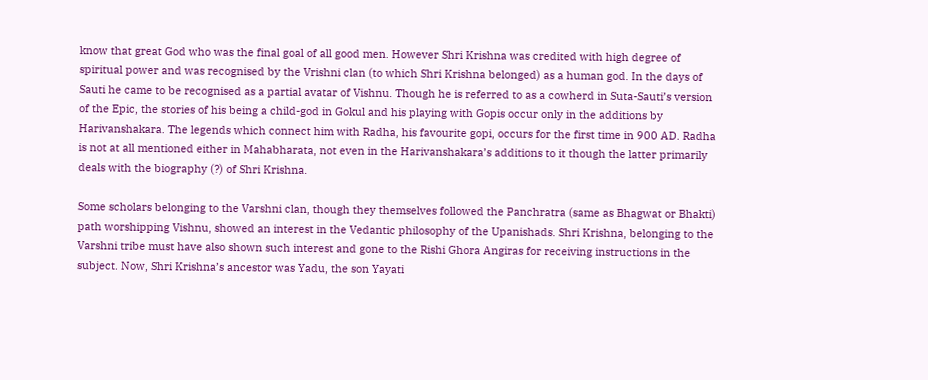know that great God who was the final goal of all good men. However Shri Krishna was credited with high degree of spiritual power and was recognised by the Vrishni clan (to which Shri Krishna belonged) as a human god. In the days of Sauti he came to be recognised as a partial avatar of Vishnu. Though he is referred to as a cowherd in Suta-Sauti’s version of the Epic, the stories of his being a child-god in Gokul and his playing with Gopis occur only in the additions by Harivanshakara. The legends which connect him with Radha, his favourite gopi, occurs for the first time in 900 AD. Radha is not at all mentioned either in Mahabharata, not even in the Harivanshakara’s additions to it though the latter primarily deals with the biography (?) of Shri Krishna.

Some scholars belonging to the Varshni clan, though they themselves followed the Panchratra (same as Bhagwat or Bhakti) path worshipping Vishnu, showed an interest in the Vedantic philosophy of the Upanishads. Shri Krishna, belonging to the Varshni tribe must have also shown such interest and gone to the Rishi Ghora Angiras for receiving instructions in the subject. Now, Shri Krishna’s ancestor was Yadu, the son Yayati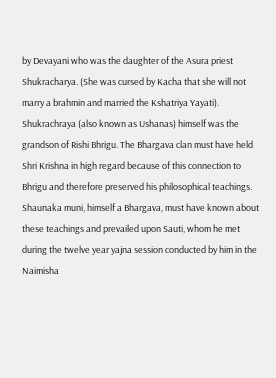by Devayani who was the daughter of the Asura priest Shukracharya. (She was cursed by Kacha that she will not marry a brahmin and married the Kshatriya Yayati). Shukrachraya (also known as Ushanas) himself was the grandson of Rishi Bhrigu. The Bhargava clan must have held Shri Krishna in high regard because of this connection to Bhrigu and therefore preserved his philosophical teachings. Shaunaka muni, himself a Bhargava, must have known about these teachings and prevailed upon Sauti, whom he met during the twelve year yajna session conducted by him in the Naimisha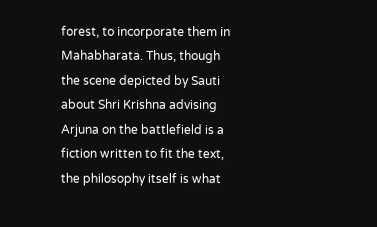forest, to incorporate them in Mahabharata. Thus, though the scene depicted by Sauti about Shri Krishna advising Arjuna on the battlefield is a fiction written to fit the text, the philosophy itself is what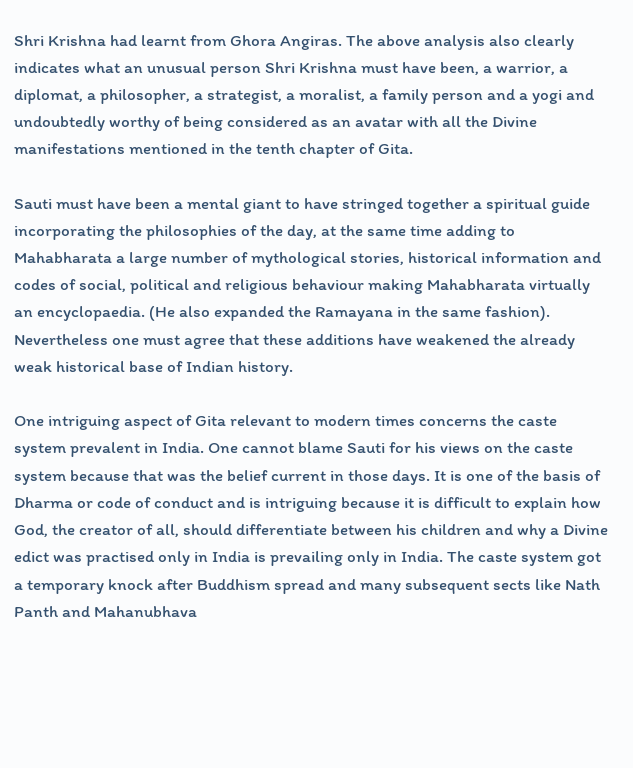Shri Krishna had learnt from Ghora Angiras. The above analysis also clearly indicates what an unusual person Shri Krishna must have been, a warrior, a diplomat, a philosopher, a strategist, a moralist, a family person and a yogi and undoubtedly worthy of being considered as an avatar with all the Divine manifestations mentioned in the tenth chapter of Gita.

Sauti must have been a mental giant to have stringed together a spiritual guide incorporating the philosophies of the day, at the same time adding to Mahabharata a large number of mythological stories, historical information and codes of social, political and religious behaviour making Mahabharata virtually an encyclopaedia. (He also expanded the Ramayana in the same fashion). Nevertheless one must agree that these additions have weakened the already weak historical base of Indian history.

One intriguing aspect of Gita relevant to modern times concerns the caste system prevalent in India. One cannot blame Sauti for his views on the caste system because that was the belief current in those days. It is one of the basis of Dharma or code of conduct and is intriguing because it is difficult to explain how God, the creator of all, should differentiate between his children and why a Divine edict was practised only in India is prevailing only in India. The caste system got a temporary knock after Buddhism spread and many subsequent sects like Nath Panth and Mahanubhava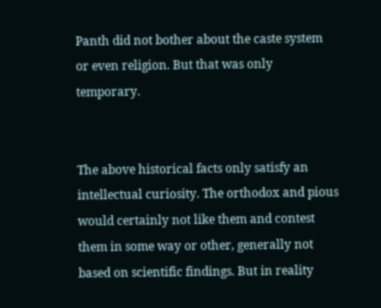Panth did not bother about the caste system or even religion. But that was only temporary.


The above historical facts only satisfy an intellectual curiosity. The orthodox and pious would certainly not like them and contest them in some way or other, generally not based on scientific findings. But in reality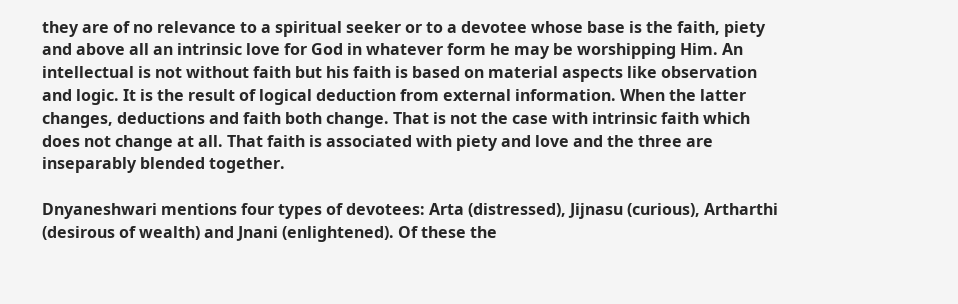they are of no relevance to a spiritual seeker or to a devotee whose base is the faith, piety and above all an intrinsic love for God in whatever form he may be worshipping Him. An intellectual is not without faith but his faith is based on material aspects like observation and logic. It is the result of logical deduction from external information. When the latter changes, deductions and faith both change. That is not the case with intrinsic faith which does not change at all. That faith is associated with piety and love and the three are inseparably blended together.

Dnyaneshwari mentions four types of devotees: Arta (distressed), Jijnasu (curious), Artharthi (desirous of wealth) and Jnani (enlightened). Of these the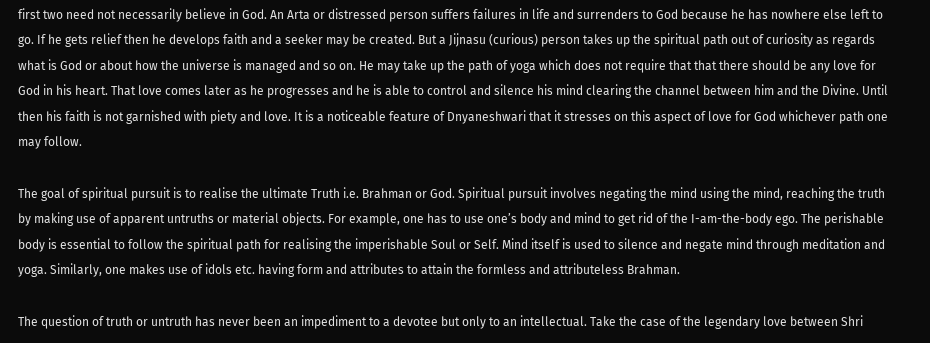first two need not necessarily believe in God. An Arta or distressed person suffers failures in life and surrenders to God because he has nowhere else left to go. If he gets relief then he develops faith and a seeker may be created. But a Jijnasu (curious) person takes up the spiritual path out of curiosity as regards what is God or about how the universe is managed and so on. He may take up the path of yoga which does not require that that there should be any love for God in his heart. That love comes later as he progresses and he is able to control and silence his mind clearing the channel between him and the Divine. Until then his faith is not garnished with piety and love. It is a noticeable feature of Dnyaneshwari that it stresses on this aspect of love for God whichever path one may follow.

The goal of spiritual pursuit is to realise the ultimate Truth i.e. Brahman or God. Spiritual pursuit involves negating the mind using the mind, reaching the truth by making use of apparent untruths or material objects. For example, one has to use one’s body and mind to get rid of the I-am-the-body ego. The perishable body is essential to follow the spiritual path for realising the imperishable Soul or Self. Mind itself is used to silence and negate mind through meditation and yoga. Similarly, one makes use of idols etc. having form and attributes to attain the formless and attributeless Brahman.

The question of truth or untruth has never been an impediment to a devotee but only to an intellectual. Take the case of the legendary love between Shri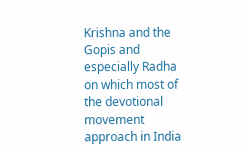Krishna and the Gopis and especially Radha on which most of the devotional movement approach in India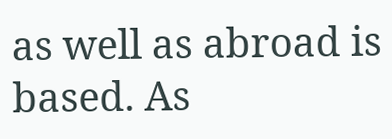as well as abroad is based. As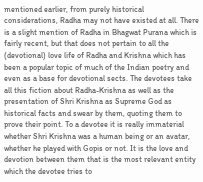mentioned earlier, from purely historical considerations, Radha may not have existed at all. There is a slight mention of Radha in Bhagwat Purana which is fairly recent, but that does not pertain to all the (devotional) love life of Radha and Krishna which has been a popular topic of much of the Indian poetry and even as a base for devotional sects. The devotees take all this fiction about Radha-Krishna as well as the presentation of Shri Krishna as Supreme God as historical facts and swear by them, quoting them to prove their point. To a devotee it is really immaterial whether Shri Krishna was a human being or an avatar, whether he played with Gopis or not. It is the love and devotion between them that is the most relevant entity which the devotee tries to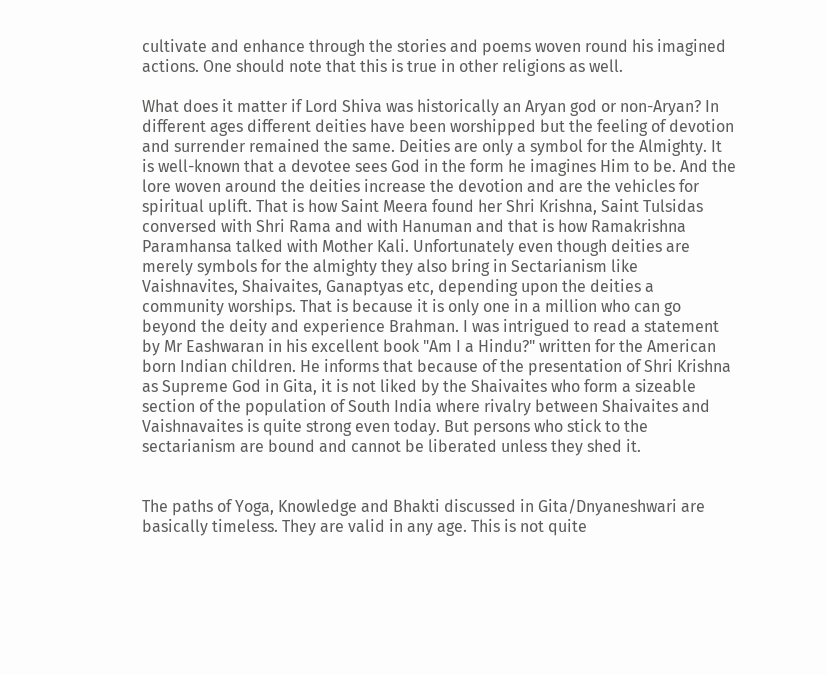cultivate and enhance through the stories and poems woven round his imagined actions. One should note that this is true in other religions as well.

What does it matter if Lord Shiva was historically an Aryan god or non-Aryan? In different ages different deities have been worshipped but the feeling of devotion and surrender remained the same. Deities are only a symbol for the Almighty. It is well-known that a devotee sees God in the form he imagines Him to be. And the lore woven around the deities increase the devotion and are the vehicles for spiritual uplift. That is how Saint Meera found her Shri Krishna, Saint Tulsidas conversed with Shri Rama and with Hanuman and that is how Ramakrishna Paramhansa talked with Mother Kali. Unfortunately even though deities are merely symbols for the almighty they also bring in Sectarianism like Vaishnavites, Shaivaites, Ganaptyas etc, depending upon the deities a community worships. That is because it is only one in a million who can go beyond the deity and experience Brahman. I was intrigued to read a statement by Mr Eashwaran in his excellent book "Am I a Hindu?" written for the American born Indian children. He informs that because of the presentation of Shri Krishna as Supreme God in Gita, it is not liked by the Shaivaites who form a sizeable section of the population of South India where rivalry between Shaivaites and Vaishnavaites is quite strong even today. But persons who stick to the sectarianism are bound and cannot be liberated unless they shed it.


The paths of Yoga, Knowledge and Bhakti discussed in Gita/Dnyaneshwari are basically timeless. They are valid in any age. This is not quite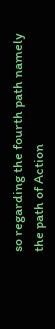so regarding the fourth path namely the path of Action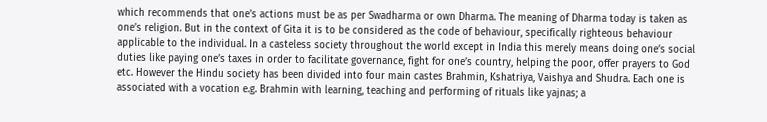which recommends that one’s actions must be as per Swadharma or own Dharma. The meaning of Dharma today is taken as one’s religion. But in the context of Gita it is to be considered as the code of behaviour, specifically righteous behaviour applicable to the individual. In a casteless society throughout the world except in India this merely means doing one’s social duties like paying one’s taxes in order to facilitate governance, fight for one’s country, helping the poor, offer prayers to God etc. However the Hindu society has been divided into four main castes Brahmin, Kshatriya, Vaishya and Shudra. Each one is associated with a vocation e.g. Brahmin with learning, teaching and performing of rituals like yajnas; a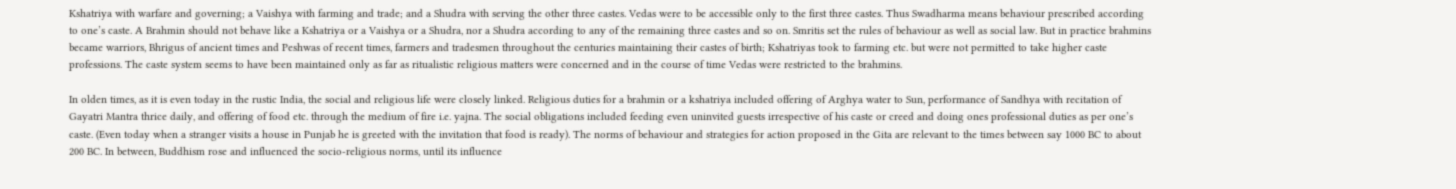Kshatriya with warfare and governing; a Vaishya with farming and trade; and a Shudra with serving the other three castes. Vedas were to be accessible only to the first three castes. Thus Swadharma means behaviour prescribed according to one’s caste. A Brahmin should not behave like a Kshatriya or a Vaishya or a Shudra, nor a Shudra according to any of the remaining three castes and so on. Smritis set the rules of behaviour as well as social law. But in practice brahmins became warriors, Bhrigus of ancient times and Peshwas of recent times, farmers and tradesmen throughout the centuries maintaining their castes of birth; Kshatriyas took to farming etc. but were not permitted to take higher caste professions. The caste system seems to have been maintained only as far as ritualistic religious matters were concerned and in the course of time Vedas were restricted to the brahmins.

In olden times, as it is even today in the rustic India, the social and religious life were closely linked. Religious duties for a brahmin or a kshatriya included offering of Arghya water to Sun, performance of Sandhya with recitation of Gayatri Mantra thrice daily, and offering of food etc. through the medium of fire i.e. yajna. The social obligations included feeding even uninvited guests irrespective of his caste or creed and doing ones professional duties as per one’s caste. (Even today when a stranger visits a house in Punjab he is greeted with the invitation that food is ready). The norms of behaviour and strategies for action proposed in the Gita are relevant to the times between say 1000 BC to about 200 BC. In between, Buddhism rose and influenced the socio-religious norms, until its influence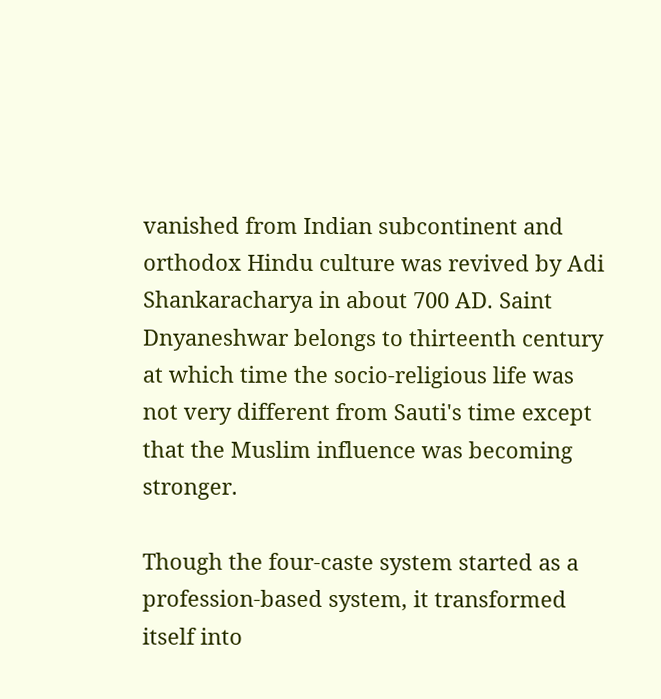vanished from Indian subcontinent and orthodox Hindu culture was revived by Adi Shankaracharya in about 700 AD. Saint Dnyaneshwar belongs to thirteenth century at which time the socio-religious life was not very different from Sauti's time except that the Muslim influence was becoming stronger.

Though the four-caste system started as a profession-based system, it transformed itself into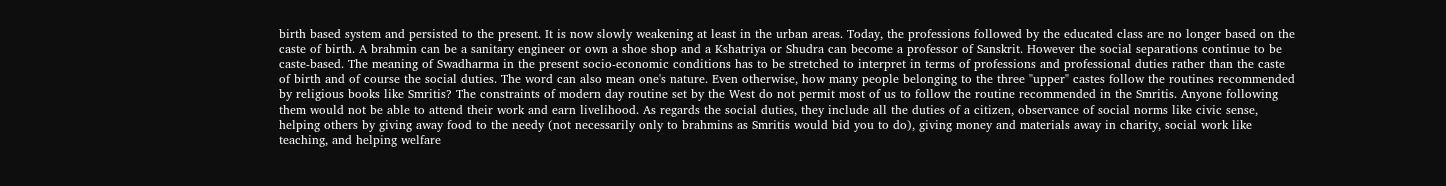birth based system and persisted to the present. It is now slowly weakening at least in the urban areas. Today, the professions followed by the educated class are no longer based on the caste of birth. A brahmin can be a sanitary engineer or own a shoe shop and a Kshatriya or Shudra can become a professor of Sanskrit. However the social separations continue to be caste-based. The meaning of Swadharma in the present socio-economic conditions has to be stretched to interpret in terms of professions and professional duties rather than the caste of birth and of course the social duties. The word can also mean one's nature. Even otherwise, how many people belonging to the three "upper" castes follow the routines recommended by religious books like Smritis? The constraints of modern day routine set by the West do not permit most of us to follow the routine recommended in the Smritis. Anyone following them would not be able to attend their work and earn livelihood. As regards the social duties, they include all the duties of a citizen, observance of social norms like civic sense, helping others by giving away food to the needy (not necessarily only to brahmins as Smritis would bid you to do), giving money and materials away in charity, social work like teaching, and helping welfare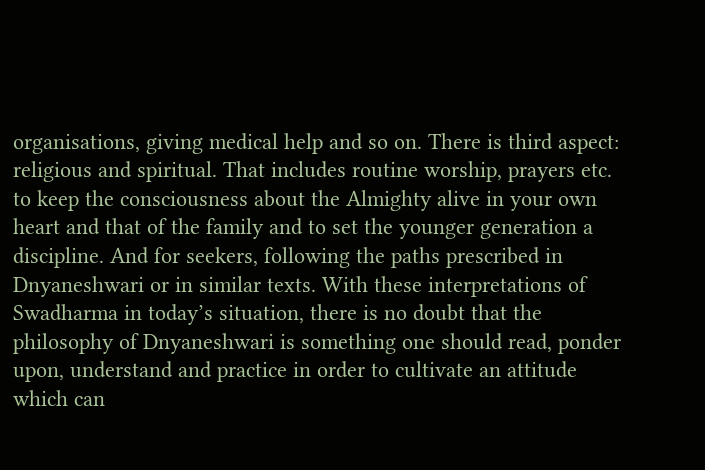organisations, giving medical help and so on. There is third aspect: religious and spiritual. That includes routine worship, prayers etc. to keep the consciousness about the Almighty alive in your own heart and that of the family and to set the younger generation a discipline. And for seekers, following the paths prescribed in Dnyaneshwari or in similar texts. With these interpretations of Swadharma in today’s situation, there is no doubt that the philosophy of Dnyaneshwari is something one should read, ponder upon, understand and practice in order to cultivate an attitude which can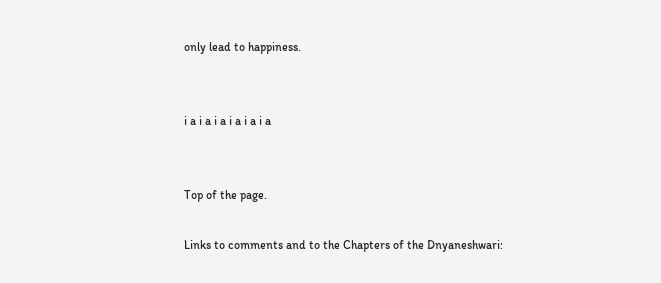only lead to happiness.


i a i a i a i a i a i a


Top of the page.

Links to comments and to the Chapters of the Dnyaneshwari: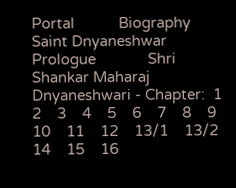Portal           Biography Saint Dnyaneshwar           Prologue             Shri Shankar Maharaj
Dnyaneshwari - Chapter:  1    2    3    4    5    6    7    8    9    10    11    12    13/1    13/2    14    15    16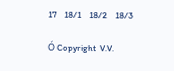17    18/1    18/2    18/3

Ó Copyright  V.V.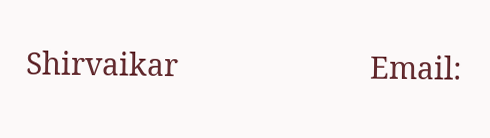Shirvaikar                        Email: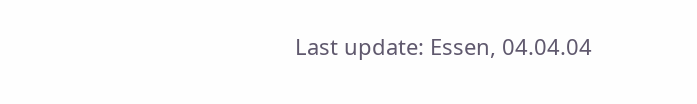Last update: Essen, 04.04.04